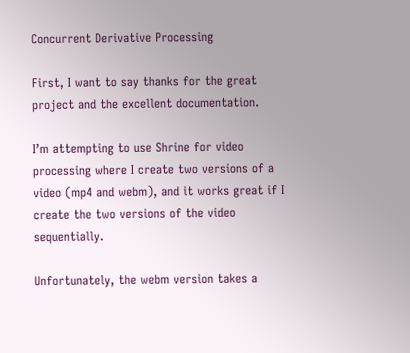Concurrent Derivative Processing

First, I want to say thanks for the great project and the excellent documentation.

I’m attempting to use Shrine for video processing where I create two versions of a video (mp4 and webm), and it works great if I create the two versions of the video sequentially.

Unfortunately, the webm version takes a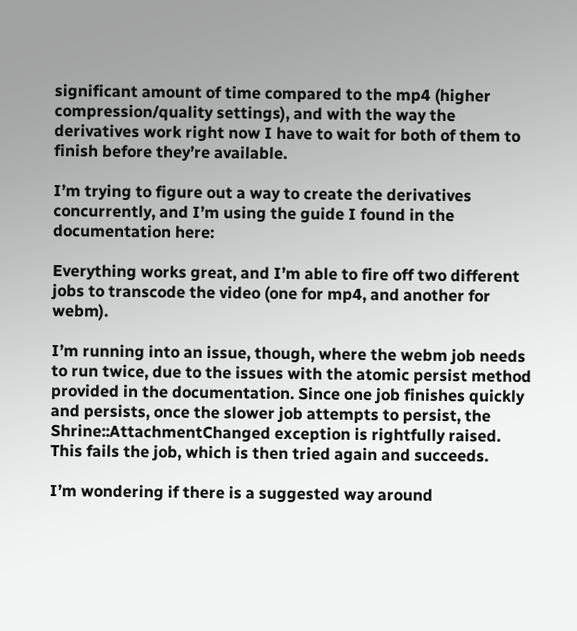significant amount of time compared to the mp4 (higher compression/quality settings), and with the way the derivatives work right now I have to wait for both of them to finish before they’re available.

I’m trying to figure out a way to create the derivatives concurrently, and I’m using the guide I found in the documentation here:

Everything works great, and I’m able to fire off two different jobs to transcode the video (one for mp4, and another for webm).

I’m running into an issue, though, where the webm job needs to run twice, due to the issues with the atomic persist method provided in the documentation. Since one job finishes quickly and persists, once the slower job attempts to persist, the Shrine::AttachmentChanged exception is rightfully raised. This fails the job, which is then tried again and succeeds.

I’m wondering if there is a suggested way around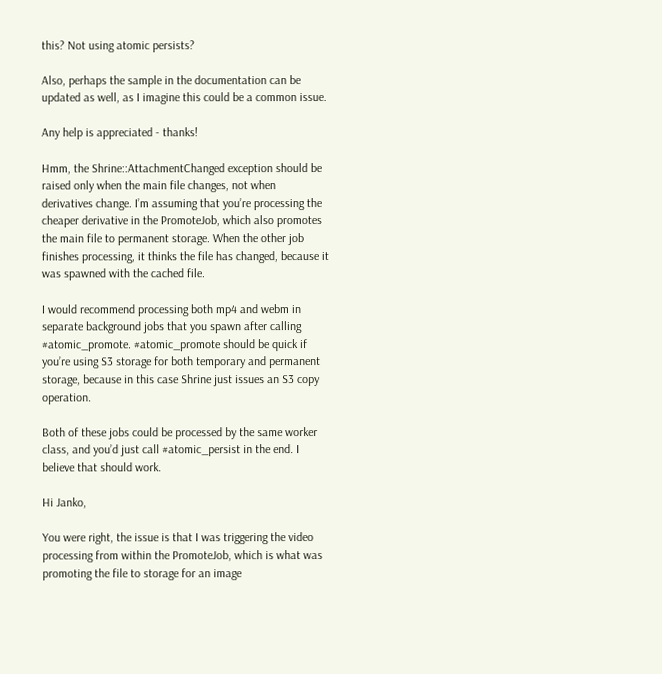this? Not using atomic persists?

Also, perhaps the sample in the documentation can be updated as well, as I imagine this could be a common issue.

Any help is appreciated - thanks!

Hmm, the Shrine::AttachmentChanged exception should be raised only when the main file changes, not when derivatives change. I’m assuming that you’re processing the cheaper derivative in the PromoteJob, which also promotes the main file to permanent storage. When the other job finishes processing, it thinks the file has changed, because it was spawned with the cached file.

I would recommend processing both mp4 and webm in separate background jobs that you spawn after calling #atomic_promote. #atomic_promote should be quick if you’re using S3 storage for both temporary and permanent storage, because in this case Shrine just issues an S3 copy operation.

Both of these jobs could be processed by the same worker class, and you’d just call #atomic_persist in the end. I believe that should work.

Hi Janko,

You were right, the issue is that I was triggering the video processing from within the PromoteJob, which is what was promoting the file to storage for an image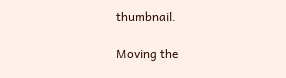thumbnail.

Moving the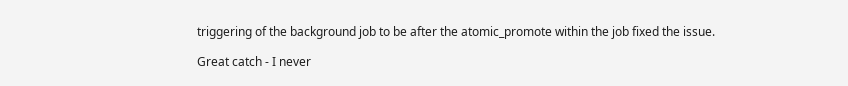triggering of the background job to be after the atomic_promote within the job fixed the issue.

Great catch - I never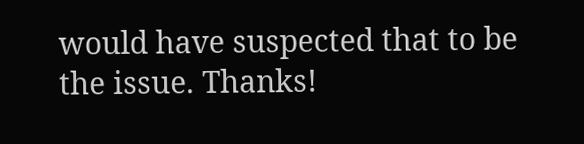would have suspected that to be the issue. Thanks!